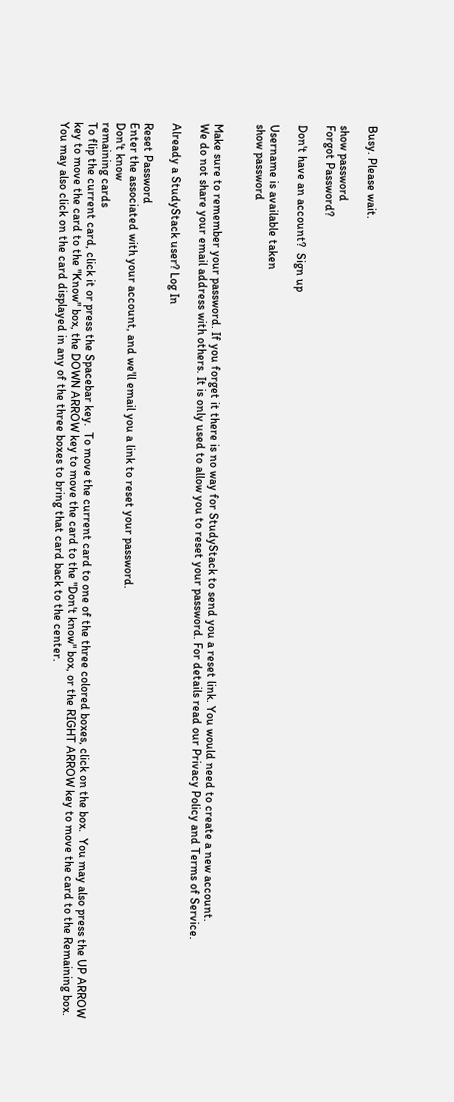Busy. Please wait.

show password
Forgot Password?

Don't have an account?  Sign up

Username is available taken
show password


Make sure to remember your password. If you forget it there is no way for StudyStack to send you a reset link. You would need to create a new account.
We do not share your email address with others. It is only used to allow you to reset your password. For details read our Privacy Policy and Terms of Service.

Already a StudyStack user? Log In

Reset Password
Enter the associated with your account, and we'll email you a link to reset your password.
Don't know
remaining cards
To flip the current card, click it or press the Spacebar key.  To move the current card to one of the three colored boxes, click on the box.  You may also press the UP ARROW key to move the card to the "Know" box, the DOWN ARROW key to move the card to the "Don't know" box, or the RIGHT ARROW key to move the card to the Remaining box.  You may also click on the card displayed in any of the three boxes to bring that card back to the center.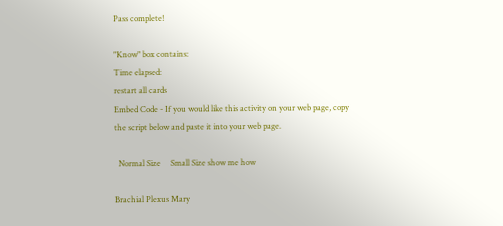Pass complete!

"Know" box contains:
Time elapsed:
restart all cards
Embed Code - If you would like this activity on your web page, copy the script below and paste it into your web page.

  Normal Size     Small Size show me how

Brachial Plexus Mary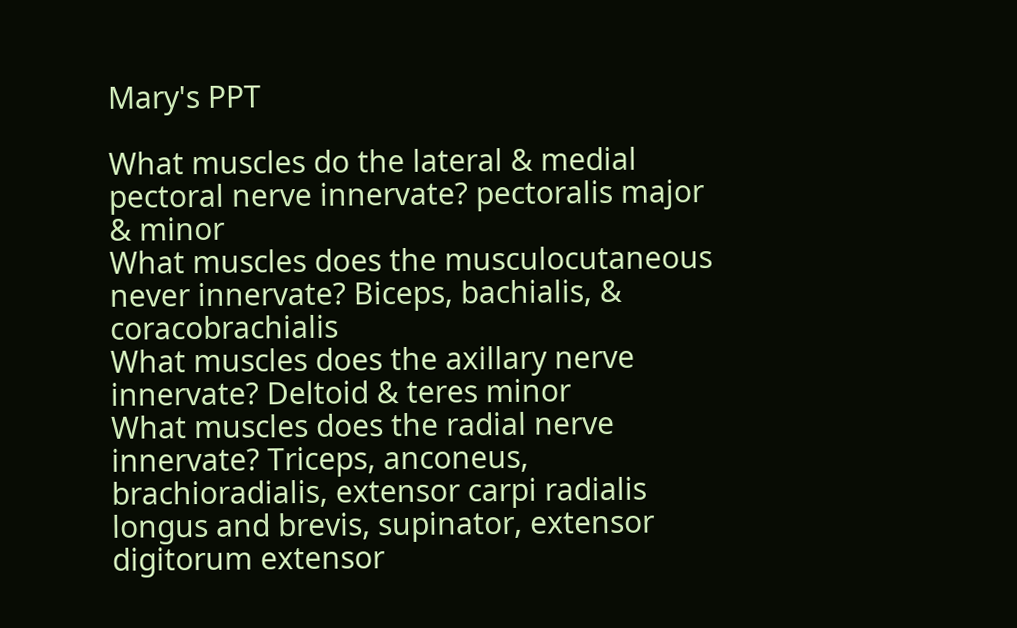Mary's PPT

What muscles do the lateral & medial pectoral nerve innervate? pectoralis major & minor
What muscles does the musculocutaneous never innervate? Biceps, bachialis, & coracobrachialis
What muscles does the axillary nerve innervate? Deltoid & teres minor
What muscles does the radial nerve innervate? Triceps, anconeus, brachioradialis, extensor carpi radialis longus and brevis, supinator, extensor digitorum extensor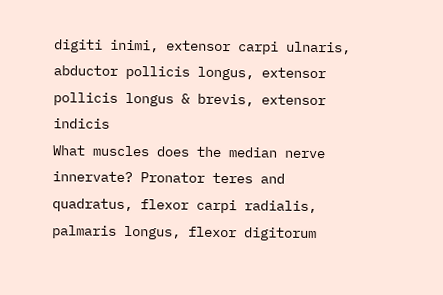digiti inimi, extensor carpi ulnaris, abductor pollicis longus, extensor pollicis longus & brevis, extensor indicis
What muscles does the median nerve innervate? Pronator teres and quadratus, flexor carpi radialis, palmaris longus, flexor digitorum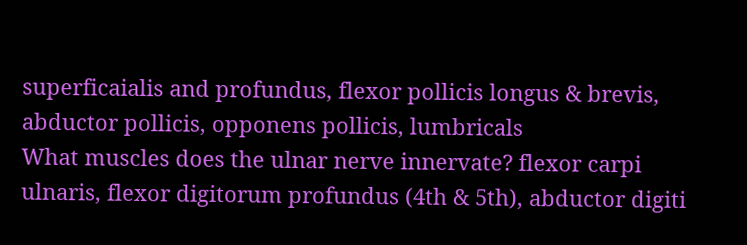superficaialis and profundus, flexor pollicis longus & brevis, abductor pollicis, opponens pollicis, lumbricals
What muscles does the ulnar nerve innervate? flexor carpi ulnaris, flexor digitorum profundus (4th & 5th), abductor digiti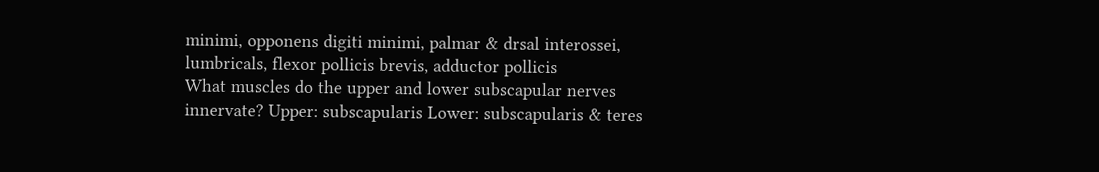minimi, opponens digiti minimi, palmar & drsal interossei, lumbricals, flexor pollicis brevis, adductor pollicis
What muscles do the upper and lower subscapular nerves innervate? Upper: subscapularis Lower: subscapularis & teres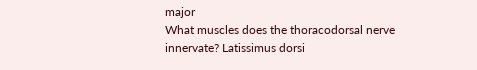major
What muscles does the thoracodorsal nerve innervate? Latissimus dorsi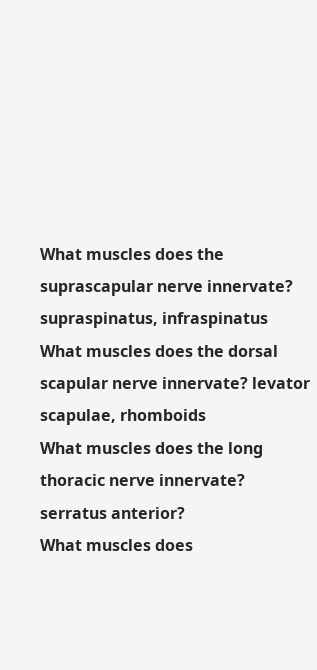What muscles does the suprascapular nerve innervate? supraspinatus, infraspinatus
What muscles does the dorsal scapular nerve innervate? levator scapulae, rhomboids
What muscles does the long thoracic nerve innervate? serratus anterior?
What muscles does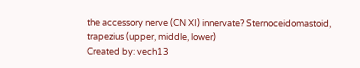the accessory nerve (CN XI) innervate? Sternoceidomastoid, trapezius (upper, middle, lower)
Created by: vech13